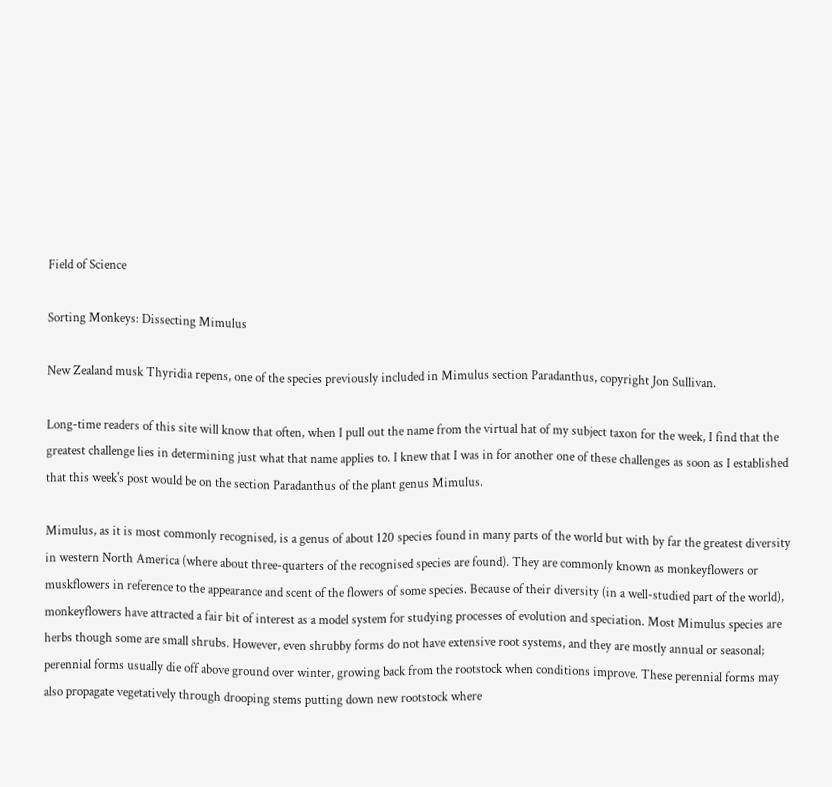Field of Science

Sorting Monkeys: Dissecting Mimulus

New Zealand musk Thyridia repens, one of the species previously included in Mimulus section Paradanthus, copyright Jon Sullivan.

Long-time readers of this site will know that often, when I pull out the name from the virtual hat of my subject taxon for the week, I find that the greatest challenge lies in determining just what that name applies to. I knew that I was in for another one of these challenges as soon as I established that this week's post would be on the section Paradanthus of the plant genus Mimulus.

Mimulus, as it is most commonly recognised, is a genus of about 120 species found in many parts of the world but with by far the greatest diversity in western North America (where about three-quarters of the recognised species are found). They are commonly known as monkeyflowers or muskflowers in reference to the appearance and scent of the flowers of some species. Because of their diversity (in a well-studied part of the world), monkeyflowers have attracted a fair bit of interest as a model system for studying processes of evolution and speciation. Most Mimulus species are herbs though some are small shrubs. However, even shrubby forms do not have extensive root systems, and they are mostly annual or seasonal; perennial forms usually die off above ground over winter, growing back from the rootstock when conditions improve. These perennial forms may also propagate vegetatively through drooping stems putting down new rootstock where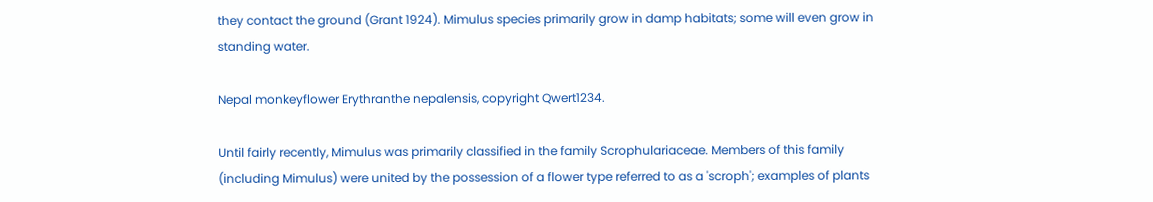they contact the ground (Grant 1924). Mimulus species primarily grow in damp habitats; some will even grow in standing water.

Nepal monkeyflower Erythranthe nepalensis, copyright Qwert1234.

Until fairly recently, Mimulus was primarily classified in the family Scrophulariaceae. Members of this family (including Mimulus) were united by the possession of a flower type referred to as a 'scroph'; examples of plants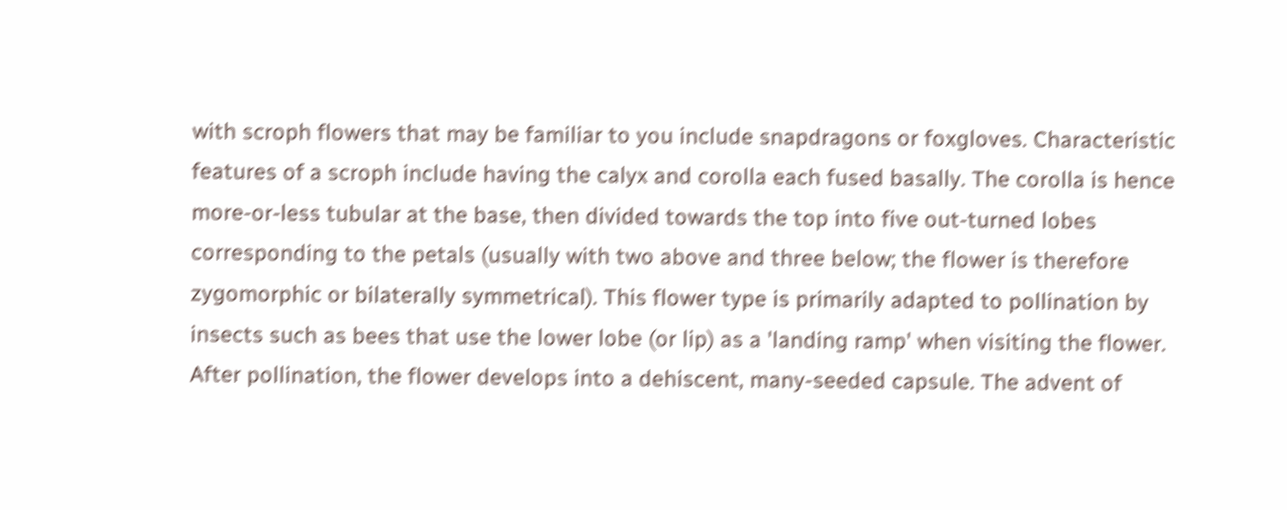with scroph flowers that may be familiar to you include snapdragons or foxgloves. Characteristic features of a scroph include having the calyx and corolla each fused basally. The corolla is hence more-or-less tubular at the base, then divided towards the top into five out-turned lobes corresponding to the petals (usually with two above and three below; the flower is therefore zygomorphic or bilaterally symmetrical). This flower type is primarily adapted to pollination by insects such as bees that use the lower lobe (or lip) as a 'landing ramp' when visiting the flower. After pollination, the flower develops into a dehiscent, many-seeded capsule. The advent of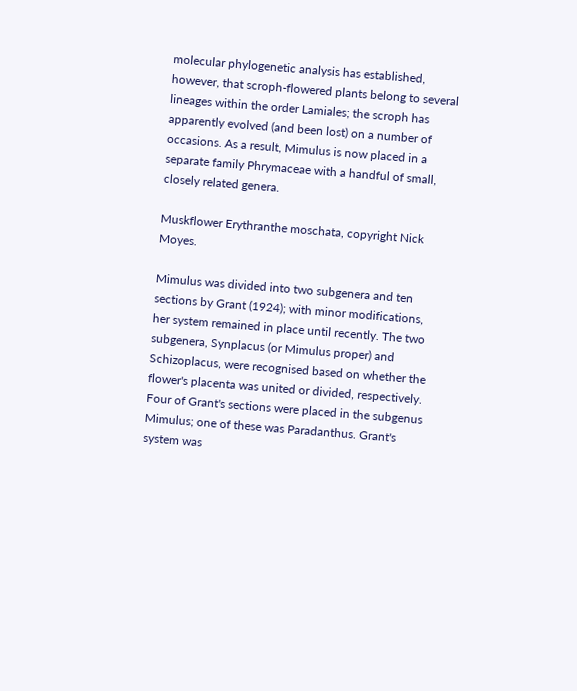molecular phylogenetic analysis has established, however, that scroph-flowered plants belong to several lineages within the order Lamiales; the scroph has apparently evolved (and been lost) on a number of occasions. As a result, Mimulus is now placed in a separate family Phrymaceae with a handful of small, closely related genera.

Muskflower Erythranthe moschata, copyright Nick Moyes.

Mimulus was divided into two subgenera and ten sections by Grant (1924); with minor modifications, her system remained in place until recently. The two subgenera, Synplacus (or Mimulus proper) and Schizoplacus, were recognised based on whether the flower's placenta was united or divided, respectively. Four of Grant's sections were placed in the subgenus Mimulus; one of these was Paradanthus. Grant's system was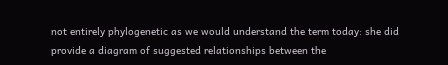not entirely phylogenetic as we would understand the term today: she did provide a diagram of suggested relationships between the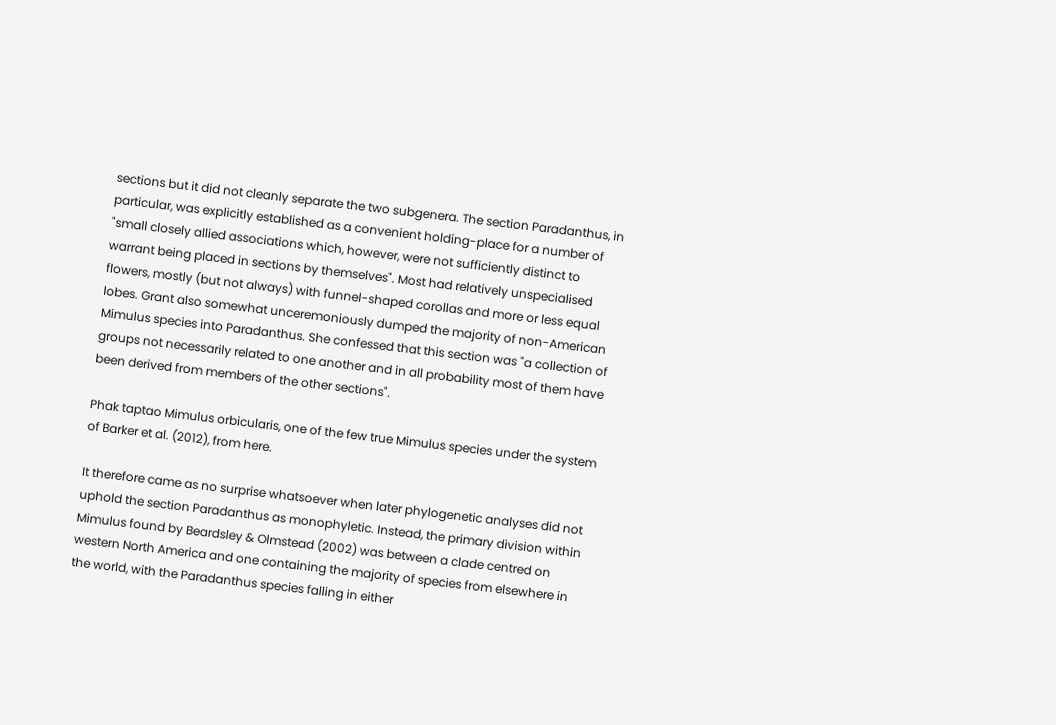sections but it did not cleanly separate the two subgenera. The section Paradanthus, in particular, was explicitly established as a convenient holding-place for a number of "small closely allied associations which, however, were not sufficiently distinct to warrant being placed in sections by themselves". Most had relatively unspecialised flowers, mostly (but not always) with funnel-shaped corollas and more or less equal lobes. Grant also somewhat unceremoniously dumped the majority of non-American Mimulus species into Paradanthus. She confessed that this section was "a collection of groups not necessarily related to one another and in all probability most of them have been derived from members of the other sections".

Phak taptao Mimulus orbicularis, one of the few true Mimulus species under the system of Barker et al. (2012), from here.

It therefore came as no surprise whatsoever when later phylogenetic analyses did not uphold the section Paradanthus as monophyletic. Instead, the primary division within Mimulus found by Beardsley & Olmstead (2002) was between a clade centred on western North America and one containing the majority of species from elsewhere in the world, with the Paradanthus species falling in either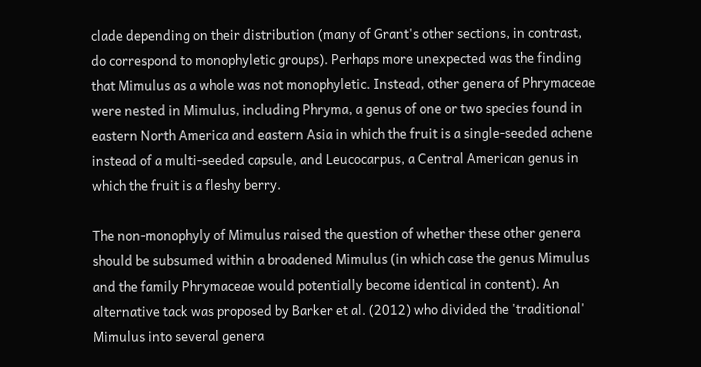clade depending on their distribution (many of Grant's other sections, in contrast, do correspond to monophyletic groups). Perhaps more unexpected was the finding that Mimulus as a whole was not monophyletic. Instead, other genera of Phrymaceae were nested in Mimulus, including Phryma, a genus of one or two species found in eastern North America and eastern Asia in which the fruit is a single-seeded achene instead of a multi-seeded capsule, and Leucocarpus, a Central American genus in which the fruit is a fleshy berry.

The non-monophyly of Mimulus raised the question of whether these other genera should be subsumed within a broadened Mimulus (in which case the genus Mimulus and the family Phrymaceae would potentially become identical in content). An alternative tack was proposed by Barker et al. (2012) who divided the 'traditional' Mimulus into several genera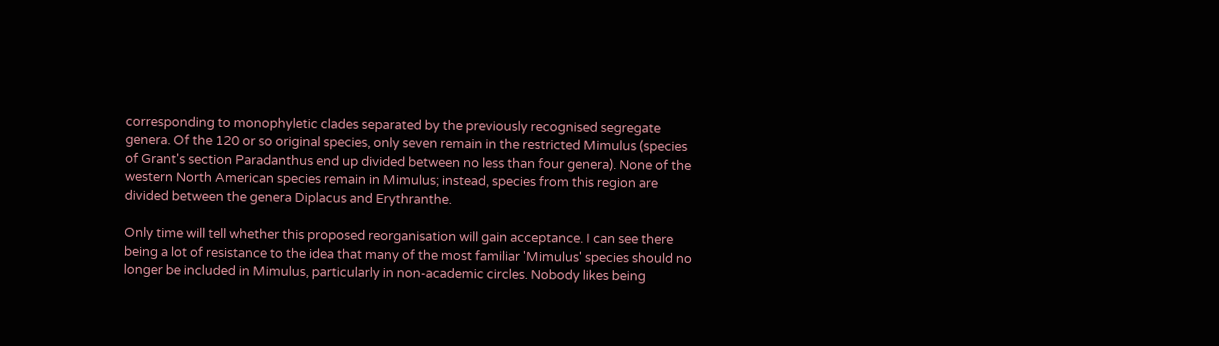corresponding to monophyletic clades separated by the previously recognised segregate genera. Of the 120 or so original species, only seven remain in the restricted Mimulus (species of Grant's section Paradanthus end up divided between no less than four genera). None of the western North American species remain in Mimulus; instead, species from this region are divided between the genera Diplacus and Erythranthe.

Only time will tell whether this proposed reorganisation will gain acceptance. I can see there being a lot of resistance to the idea that many of the most familiar 'Mimulus' species should no longer be included in Mimulus, particularly in non-academic circles. Nobody likes being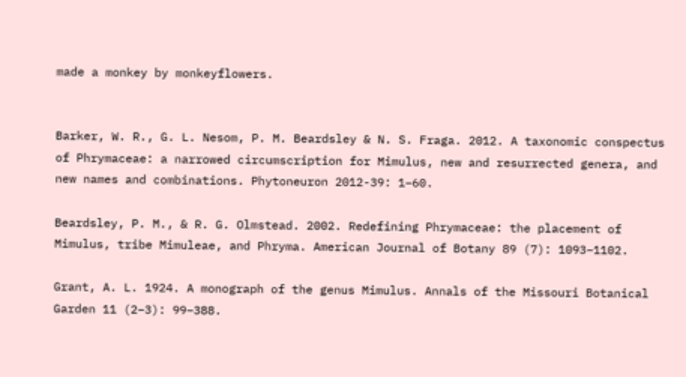made a monkey by monkeyflowers.


Barker, W. R., G. L. Nesom, P. M. Beardsley & N. S. Fraga. 2012. A taxonomic conspectus of Phrymaceae: a narrowed circumscription for Mimulus, new and resurrected genera, and new names and combinations. Phytoneuron 2012-39: 1–60.

Beardsley, P. M., & R. G. Olmstead. 2002. Redefining Phrymaceae: the placement of Mimulus, tribe Mimuleae, and Phryma. American Journal of Botany 89 (7): 1093–1102.

Grant, A. L. 1924. A monograph of the genus Mimulus. Annals of the Missouri Botanical Garden 11 (2–3): 99–388.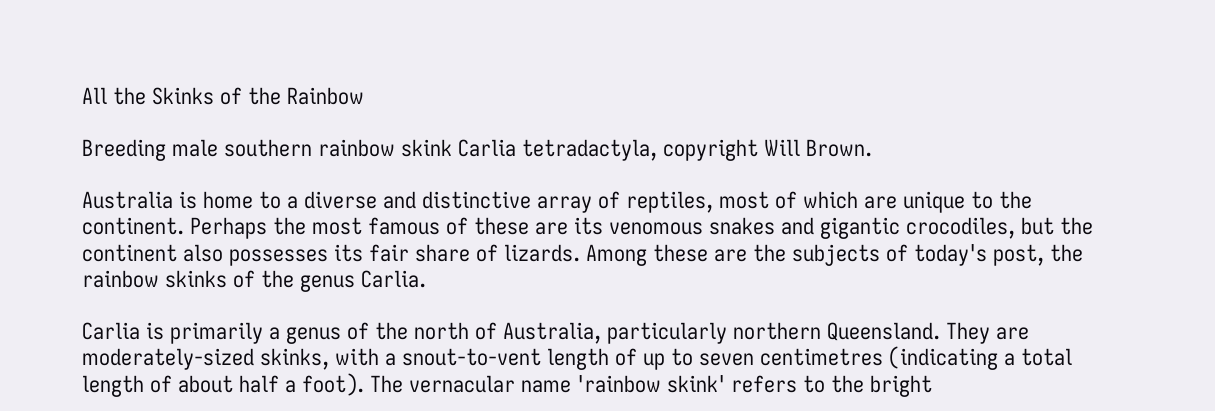All the Skinks of the Rainbow

Breeding male southern rainbow skink Carlia tetradactyla, copyright Will Brown.

Australia is home to a diverse and distinctive array of reptiles, most of which are unique to the continent. Perhaps the most famous of these are its venomous snakes and gigantic crocodiles, but the continent also possesses its fair share of lizards. Among these are the subjects of today's post, the rainbow skinks of the genus Carlia.

Carlia is primarily a genus of the north of Australia, particularly northern Queensland. They are moderately-sized skinks, with a snout-to-vent length of up to seven centimetres (indicating a total length of about half a foot). The vernacular name 'rainbow skink' refers to the bright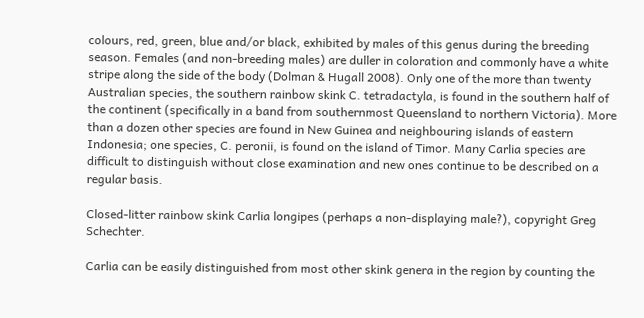colours, red, green, blue and/or black, exhibited by males of this genus during the breeding season. Females (and non-breeding males) are duller in coloration and commonly have a white stripe along the side of the body (Dolman & Hugall 2008). Only one of the more than twenty Australian species, the southern rainbow skink C. tetradactyla, is found in the southern half of the continent (specifically in a band from southernmost Queensland to northern Victoria). More than a dozen other species are found in New Guinea and neighbouring islands of eastern Indonesia; one species, C. peronii, is found on the island of Timor. Many Carlia species are difficult to distinguish without close examination and new ones continue to be described on a regular basis.

Closed-litter rainbow skink Carlia longipes (perhaps a non-displaying male?), copyright Greg Schechter.

Carlia can be easily distinguished from most other skink genera in the region by counting the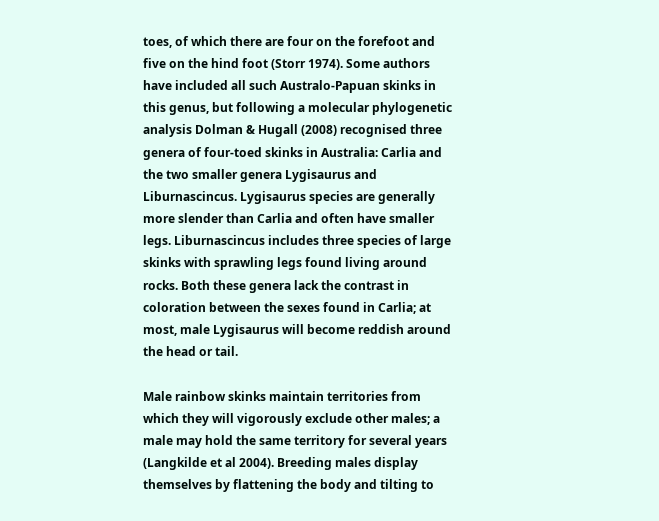toes, of which there are four on the forefoot and five on the hind foot (Storr 1974). Some authors have included all such Australo-Papuan skinks in this genus, but following a molecular phylogenetic analysis Dolman & Hugall (2008) recognised three genera of four-toed skinks in Australia: Carlia and the two smaller genera Lygisaurus and Liburnascincus. Lygisaurus species are generally more slender than Carlia and often have smaller legs. Liburnascincus includes three species of large skinks with sprawling legs found living around rocks. Both these genera lack the contrast in coloration between the sexes found in Carlia; at most, male Lygisaurus will become reddish around the head or tail.

Male rainbow skinks maintain territories from which they will vigorously exclude other males; a male may hold the same territory for several years (Langkilde et al 2004). Breeding males display themselves by flattening the body and tilting to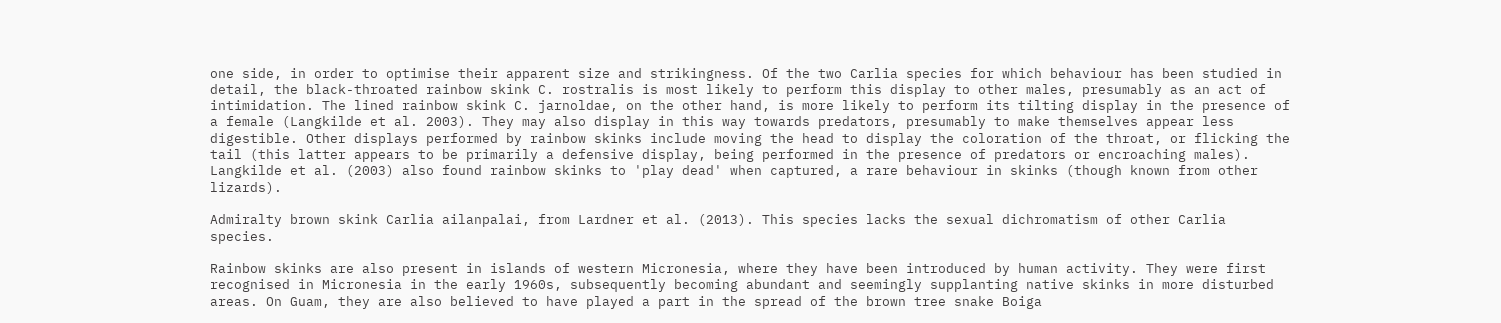one side, in order to optimise their apparent size and strikingness. Of the two Carlia species for which behaviour has been studied in detail, the black-throated rainbow skink C. rostralis is most likely to perform this display to other males, presumably as an act of intimidation. The lined rainbow skink C. jarnoldae, on the other hand, is more likely to perform its tilting display in the presence of a female (Langkilde et al. 2003). They may also display in this way towards predators, presumably to make themselves appear less digestible. Other displays performed by rainbow skinks include moving the head to display the coloration of the throat, or flicking the tail (this latter appears to be primarily a defensive display, being performed in the presence of predators or encroaching males). Langkilde et al. (2003) also found rainbow skinks to 'play dead' when captured, a rare behaviour in skinks (though known from other lizards).

Admiralty brown skink Carlia ailanpalai, from Lardner et al. (2013). This species lacks the sexual dichromatism of other Carlia species.

Rainbow skinks are also present in islands of western Micronesia, where they have been introduced by human activity. They were first recognised in Micronesia in the early 1960s, subsequently becoming abundant and seemingly supplanting native skinks in more disturbed areas. On Guam, they are also believed to have played a part in the spread of the brown tree snake Boiga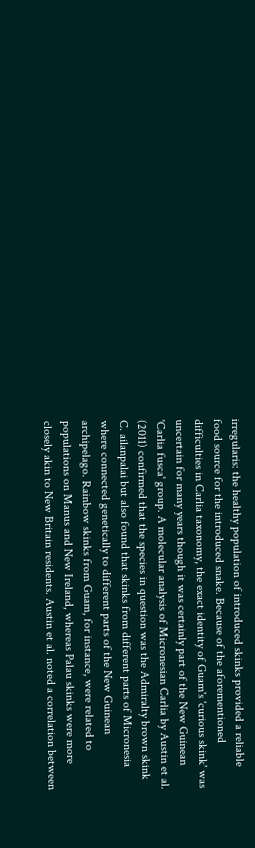irregularis: the healthy population of introduced skinks provided a reliable food source for the introduced snake. Because of the aforementioned difficulties in Carlia taxonomy, the exact identity of Guam's 'curious skink' was uncertain for many years though it was certainly part of the New Guinean 'Carlia fusca' group. A molecular analysis of Micronesian Carlia by Austin et al. (2011) confirmed that the species in question was the Admiralty brown skink C. ailanpalai but also found that skinks from different parts of Micronesia where connected genetically to different parts of the New Guinean archipelago. Rainbow skinks from Guam, for instance, were related to populations on Manus and New Ireland, whereas Palau skinks were more closely akin to New Britain residents. Austin et al. noted a correlation between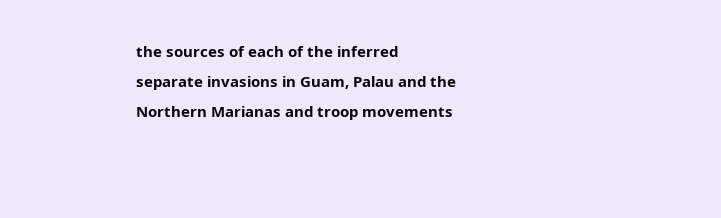the sources of each of the inferred separate invasions in Guam, Palau and the Northern Marianas and troop movements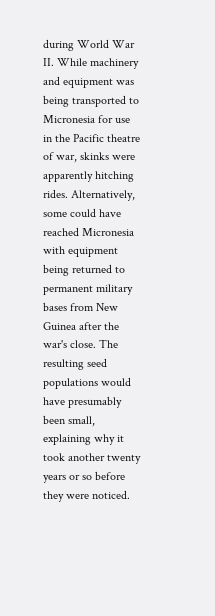during World War II. While machinery and equipment was being transported to Micronesia for use in the Pacific theatre of war, skinks were apparently hitching rides. Alternatively, some could have reached Micronesia with equipment being returned to permanent military bases from New Guinea after the war's close. The resulting seed populations would have presumably been small, explaining why it took another twenty years or so before they were noticed.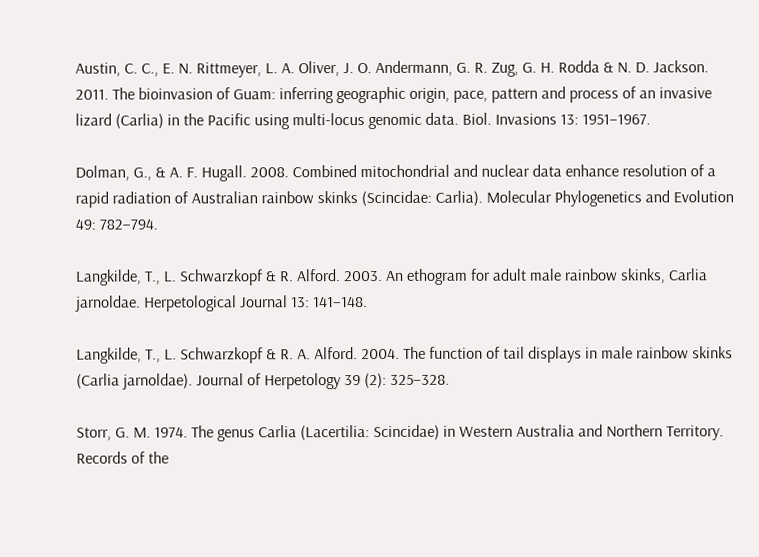Austin, C. C., E. N. Rittmeyer, L. A. Oliver, J. O. Andermann, G. R. Zug, G. H. Rodda & N. D. Jackson. 2011. The bioinvasion of Guam: inferring geographic origin, pace, pattern and process of an invasive lizard (Carlia) in the Pacific using multi-locus genomic data. Biol. Invasions 13: 1951–1967.

Dolman, G., & A. F. Hugall. 2008. Combined mitochondrial and nuclear data enhance resolution of a rapid radiation of Australian rainbow skinks (Scincidae: Carlia). Molecular Phylogenetics and Evolution 49: 782–794.

Langkilde, T., L. Schwarzkopf & R. Alford. 2003. An ethogram for adult male rainbow skinks, Carlia jarnoldae. Herpetological Journal 13: 141–148.

Langkilde, T., L. Schwarzkopf & R. A. Alford. 2004. The function of tail displays in male rainbow skinks (Carlia jarnoldae). Journal of Herpetology 39 (2): 325–328.

Storr, G. M. 1974. The genus Carlia (Lacertilia: Scincidae) in Western Australia and Northern Territory. Records of the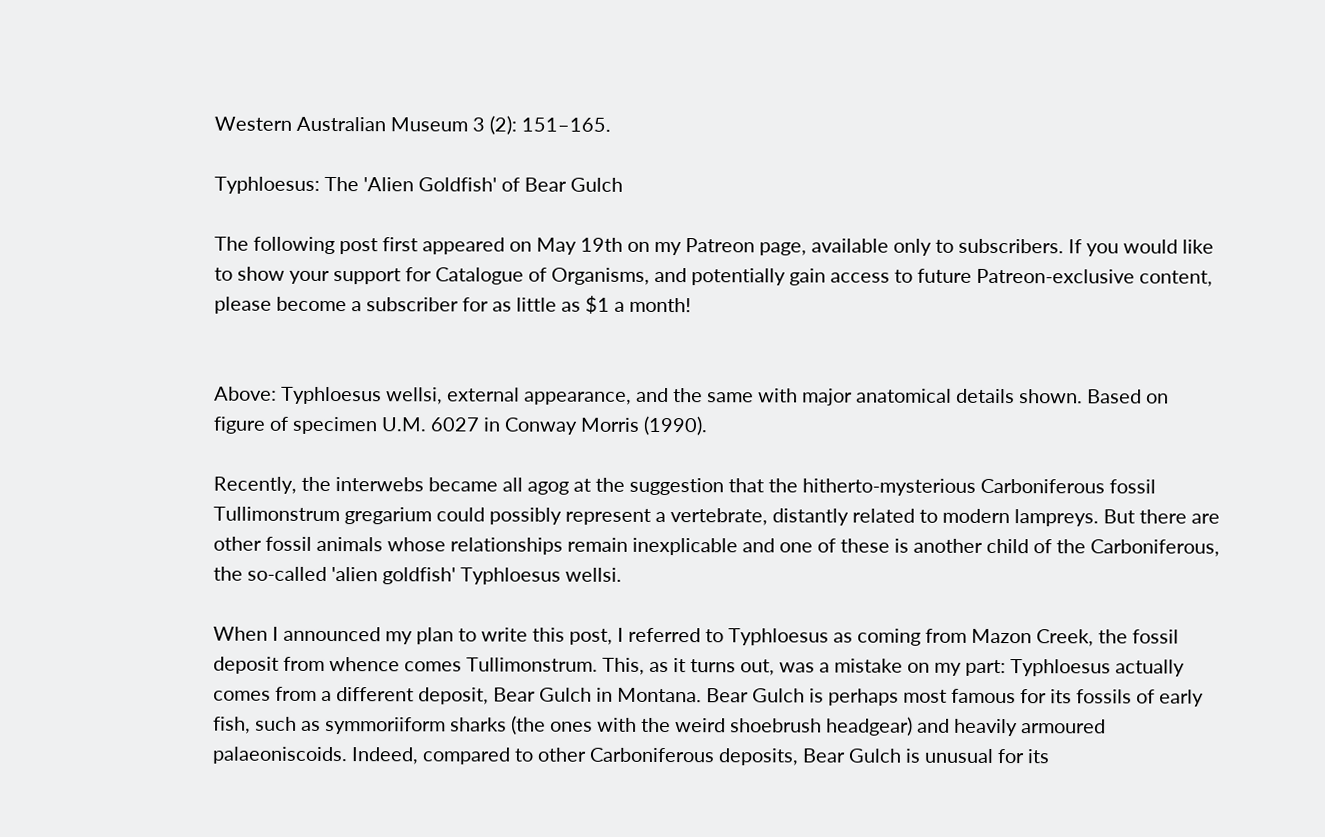Western Australian Museum 3 (2): 151–165.

Typhloesus: The 'Alien Goldfish' of Bear Gulch

The following post first appeared on May 19th on my Patreon page, available only to subscribers. If you would like to show your support for Catalogue of Organisms, and potentially gain access to future Patreon-exclusive content, please become a subscriber for as little as $1 a month!


Above: Typhloesus wellsi, external appearance, and the same with major anatomical details shown. Based on figure of specimen U.M. 6027 in Conway Morris (1990).

Recently, the interwebs became all agog at the suggestion that the hitherto-mysterious Carboniferous fossil Tullimonstrum gregarium could possibly represent a vertebrate, distantly related to modern lampreys. But there are other fossil animals whose relationships remain inexplicable and one of these is another child of the Carboniferous, the so-called 'alien goldfish' Typhloesus wellsi.

When I announced my plan to write this post, I referred to Typhloesus as coming from Mazon Creek, the fossil deposit from whence comes Tullimonstrum. This, as it turns out, was a mistake on my part: Typhloesus actually comes from a different deposit, Bear Gulch in Montana. Bear Gulch is perhaps most famous for its fossils of early fish, such as symmoriiform sharks (the ones with the weird shoebrush headgear) and heavily armoured palaeoniscoids. Indeed, compared to other Carboniferous deposits, Bear Gulch is unusual for its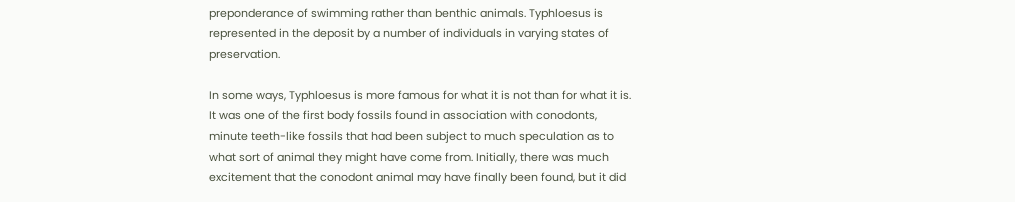preponderance of swimming rather than benthic animals. Typhloesus is represented in the deposit by a number of individuals in varying states of preservation.

In some ways, Typhloesus is more famous for what it is not than for what it is. It was one of the first body fossils found in association with conodonts, minute teeth-like fossils that had been subject to much speculation as to what sort of animal they might have come from. Initially, there was much excitement that the conodont animal may have finally been found, but it did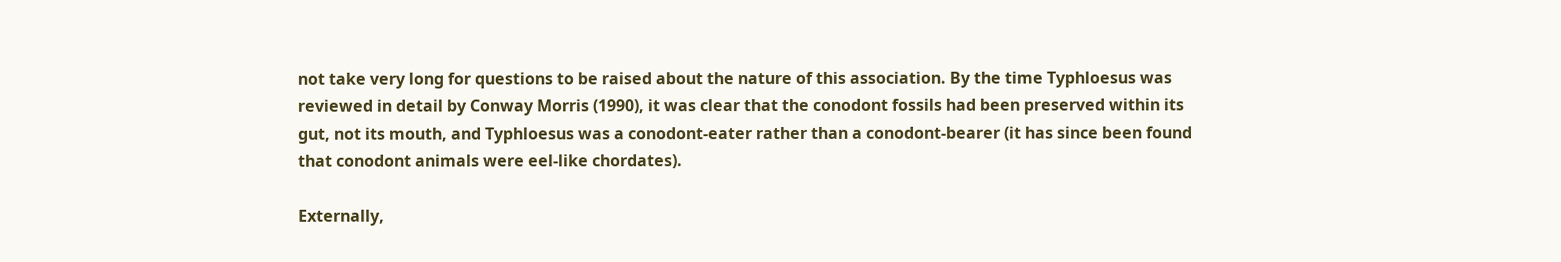not take very long for questions to be raised about the nature of this association. By the time Typhloesus was reviewed in detail by Conway Morris (1990), it was clear that the conodont fossils had been preserved within its gut, not its mouth, and Typhloesus was a conodont-eater rather than a conodont-bearer (it has since been found that conodont animals were eel-like chordates).

Externally,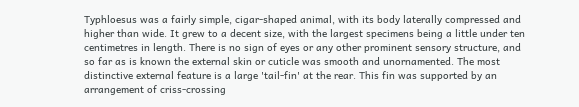Typhloesus was a fairly simple, cigar-shaped animal, with its body laterally compressed and higher than wide. It grew to a decent size, with the largest specimens being a little under ten centimetres in length. There is no sign of eyes or any other prominent sensory structure, and so far as is known the external skin or cuticle was smooth and unornamented. The most distinctive external feature is a large 'tail-fin' at the rear. This fin was supported by an arrangement of criss-crossing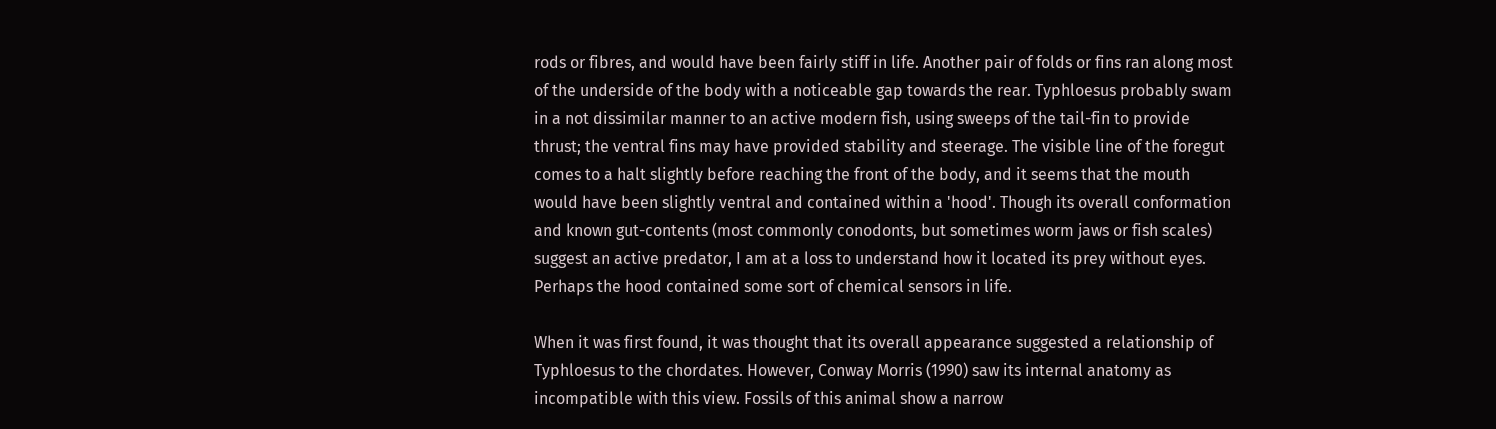rods or fibres, and would have been fairly stiff in life. Another pair of folds or fins ran along most of the underside of the body with a noticeable gap towards the rear. Typhloesus probably swam in a not dissimilar manner to an active modern fish, using sweeps of the tail-fin to provide thrust; the ventral fins may have provided stability and steerage. The visible line of the foregut comes to a halt slightly before reaching the front of the body, and it seems that the mouth would have been slightly ventral and contained within a 'hood'. Though its overall conformation and known gut-contents (most commonly conodonts, but sometimes worm jaws or fish scales) suggest an active predator, I am at a loss to understand how it located its prey without eyes. Perhaps the hood contained some sort of chemical sensors in life.

When it was first found, it was thought that its overall appearance suggested a relationship of Typhloesus to the chordates. However, Conway Morris (1990) saw its internal anatomy as incompatible with this view. Fossils of this animal show a narrow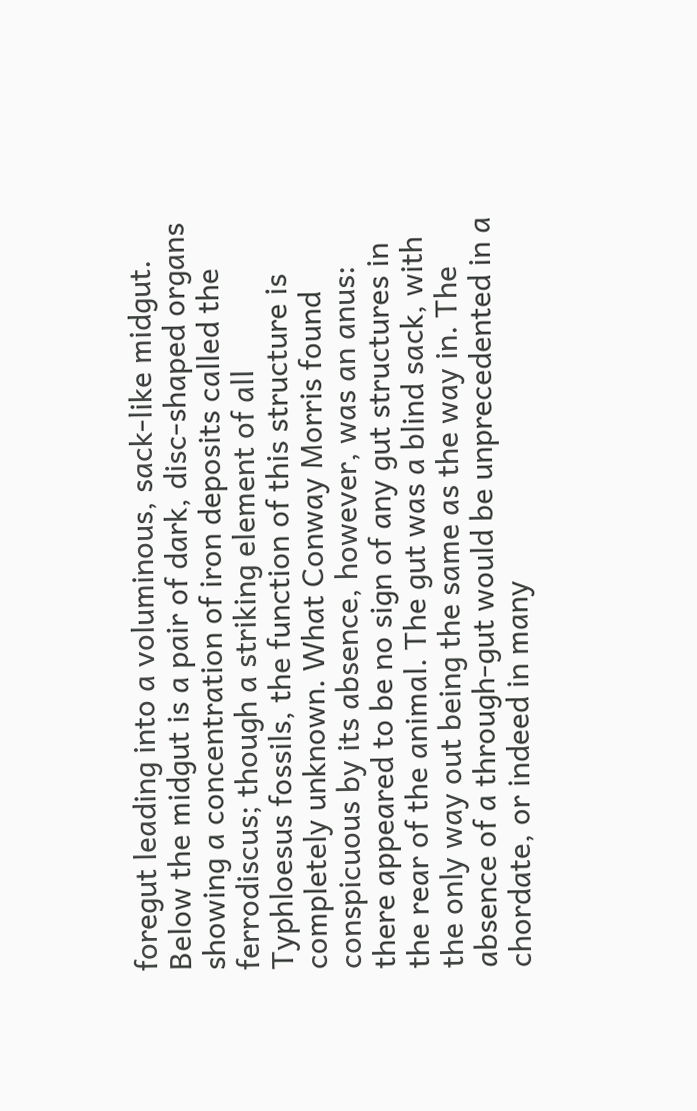foregut leading into a voluminous, sack-like midgut. Below the midgut is a pair of dark, disc-shaped organs showing a concentration of iron deposits called the ferrodiscus; though a striking element of all Typhloesus fossils, the function of this structure is completely unknown. What Conway Morris found conspicuous by its absence, however, was an anus: there appeared to be no sign of any gut structures in the rear of the animal. The gut was a blind sack, with the only way out being the same as the way in. The absence of a through-gut would be unprecedented in a chordate, or indeed in many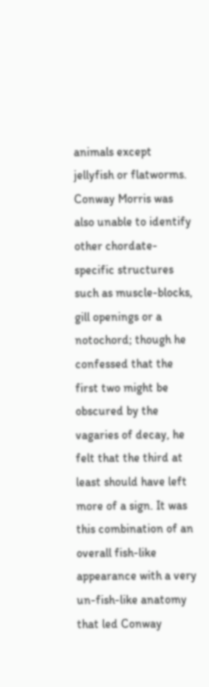animals except jellyfish or flatworms. Conway Morris was also unable to identify other chordate-specific structures such as muscle-blocks, gill openings or a notochord; though he confessed that the first two might be obscured by the vagaries of decay, he felt that the third at least should have left more of a sign. It was this combination of an overall fish-like appearance with a very un-fish-like anatomy that led Conway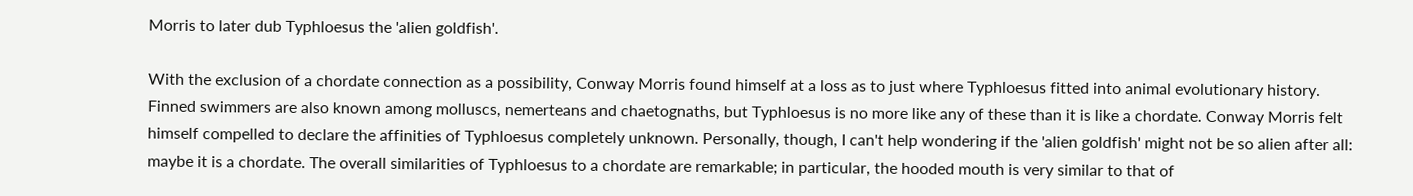Morris to later dub Typhloesus the 'alien goldfish'.

With the exclusion of a chordate connection as a possibility, Conway Morris found himself at a loss as to just where Typhloesus fitted into animal evolutionary history. Finned swimmers are also known among molluscs, nemerteans and chaetognaths, but Typhloesus is no more like any of these than it is like a chordate. Conway Morris felt himself compelled to declare the affinities of Typhloesus completely unknown. Personally, though, I can't help wondering if the 'alien goldfish' might not be so alien after all: maybe it is a chordate. The overall similarities of Typhloesus to a chordate are remarkable; in particular, the hooded mouth is very similar to that of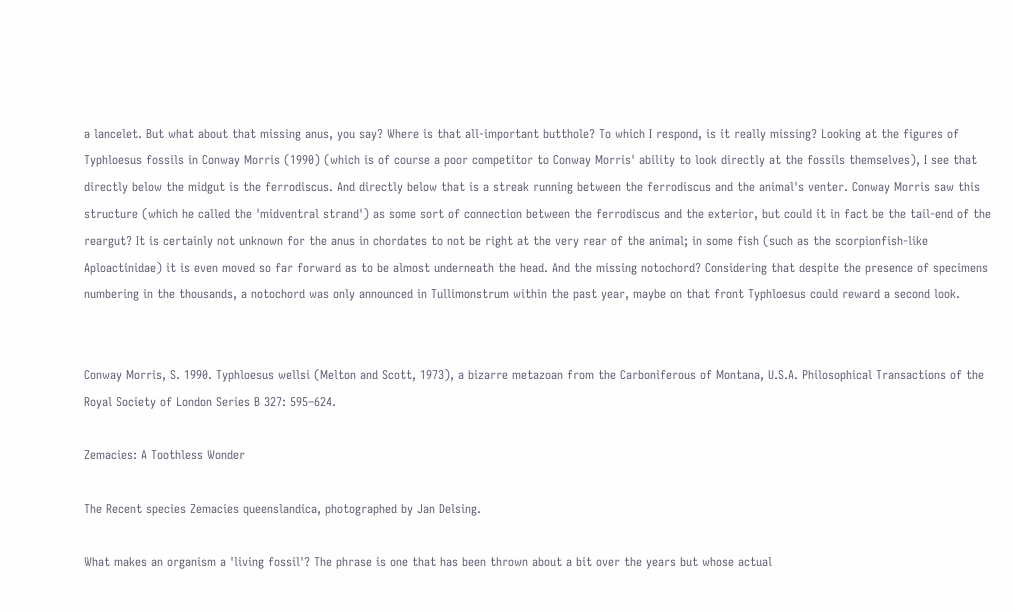a lancelet. But what about that missing anus, you say? Where is that all-important butthole? To which I respond, is it really missing? Looking at the figures of Typhloesus fossils in Conway Morris (1990) (which is of course a poor competitor to Conway Morris' ability to look directly at the fossils themselves), I see that directly below the midgut is the ferrodiscus. And directly below that is a streak running between the ferrodiscus and the animal's venter. Conway Morris saw this structure (which he called the 'midventral strand') as some sort of connection between the ferrodiscus and the exterior, but could it in fact be the tail-end of the reargut? It is certainly not unknown for the anus in chordates to not be right at the very rear of the animal; in some fish (such as the scorpionfish-like Aploactinidae) it is even moved so far forward as to be almost underneath the head. And the missing notochord? Considering that despite the presence of specimens numbering in the thousands, a notochord was only announced in Tullimonstrum within the past year, maybe on that front Typhloesus could reward a second look.


Conway Morris, S. 1990. Typhloesus wellsi (Melton and Scott, 1973), a bizarre metazoan from the Carboniferous of Montana, U.S.A. Philosophical Transactions of the Royal Society of London Series B 327: 595–624.

Zemacies: A Toothless Wonder

The Recent species Zemacies queenslandica, photographed by Jan Delsing.

What makes an organism a 'living fossil'? The phrase is one that has been thrown about a bit over the years but whose actual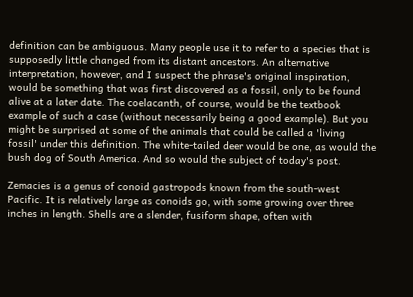definition can be ambiguous. Many people use it to refer to a species that is supposedly little changed from its distant ancestors. An alternative interpretation, however, and I suspect the phrase's original inspiration, would be something that was first discovered as a fossil, only to be found alive at a later date. The coelacanth, of course, would be the textbook example of such a case (without necessarily being a good example). But you might be surprised at some of the animals that could be called a 'living fossil' under this definition. The white-tailed deer would be one, as would the bush dog of South America. And so would the subject of today's post.

Zemacies is a genus of conoid gastropods known from the south-west Pacific. It is relatively large as conoids go, with some growing over three inches in length. Shells are a slender, fusiform shape, often with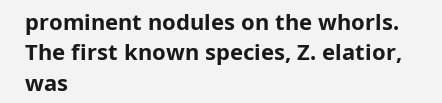prominent nodules on the whorls. The first known species, Z. elatior, was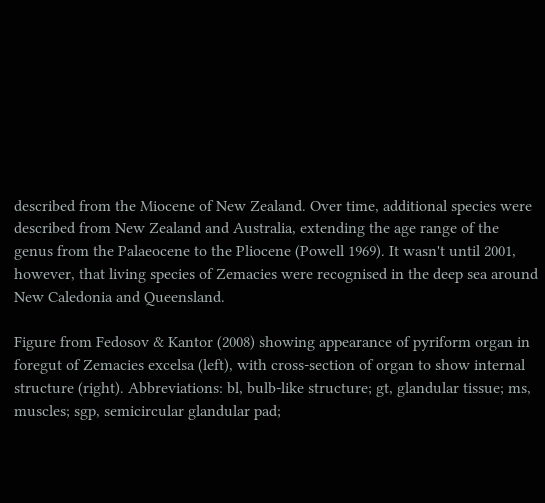described from the Miocene of New Zealand. Over time, additional species were described from New Zealand and Australia, extending the age range of the genus from the Palaeocene to the Pliocene (Powell 1969). It wasn't until 2001, however, that living species of Zemacies were recognised in the deep sea around New Caledonia and Queensland.

Figure from Fedosov & Kantor (2008) showing appearance of pyriform organ in foregut of Zemacies excelsa (left), with cross-section of organ to show internal structure (right). Abbreviations: bl, bulb-like structure; gt, glandular tissue; ms, muscles; sgp, semicircular glandular pad;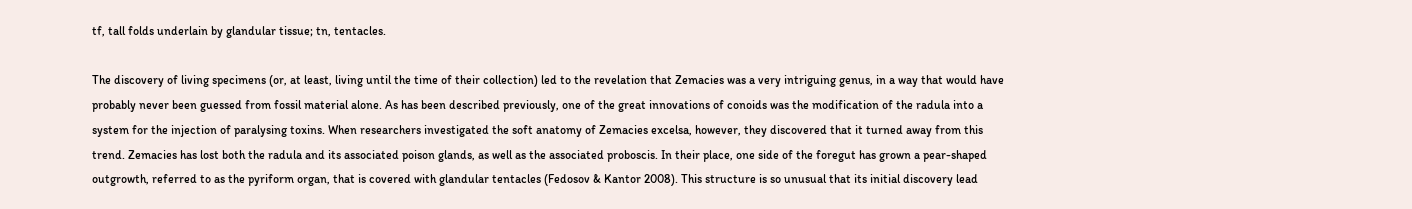tf, tall folds underlain by glandular tissue; tn, tentacles.

The discovery of living specimens (or, at least, living until the time of their collection) led to the revelation that Zemacies was a very intriguing genus, in a way that would have probably never been guessed from fossil material alone. As has been described previously, one of the great innovations of conoids was the modification of the radula into a system for the injection of paralysing toxins. When researchers investigated the soft anatomy of Zemacies excelsa, however, they discovered that it turned away from this trend. Zemacies has lost both the radula and its associated poison glands, as well as the associated proboscis. In their place, one side of the foregut has grown a pear-shaped outgrowth, referred to as the pyriform organ, that is covered with glandular tentacles (Fedosov & Kantor 2008). This structure is so unusual that its initial discovery lead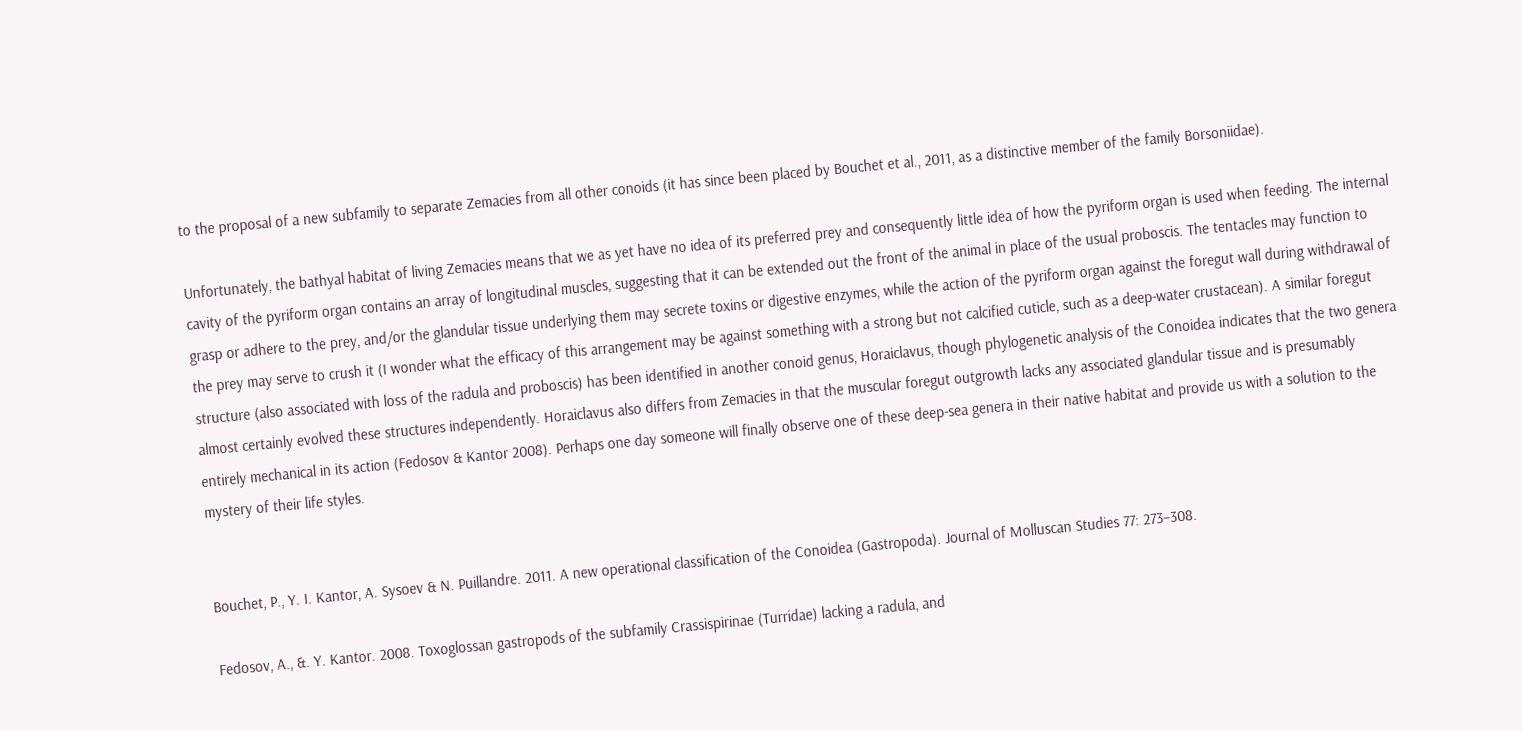to the proposal of a new subfamily to separate Zemacies from all other conoids (it has since been placed by Bouchet et al., 2011, as a distinctive member of the family Borsoniidae).

Unfortunately, the bathyal habitat of living Zemacies means that we as yet have no idea of its preferred prey and consequently little idea of how the pyriform organ is used when feeding. The internal cavity of the pyriform organ contains an array of longitudinal muscles, suggesting that it can be extended out the front of the animal in place of the usual proboscis. The tentacles may function to grasp or adhere to the prey, and/or the glandular tissue underlying them may secrete toxins or digestive enzymes, while the action of the pyriform organ against the foregut wall during withdrawal of the prey may serve to crush it (I wonder what the efficacy of this arrangement may be against something with a strong but not calcified cuticle, such as a deep-water crustacean). A similar foregut structure (also associated with loss of the radula and proboscis) has been identified in another conoid genus, Horaiclavus, though phylogenetic analysis of the Conoidea indicates that the two genera almost certainly evolved these structures independently. Horaiclavus also differs from Zemacies in that the muscular foregut outgrowth lacks any associated glandular tissue and is presumably entirely mechanical in its action (Fedosov & Kantor 2008). Perhaps one day someone will finally observe one of these deep-sea genera in their native habitat and provide us with a solution to the mystery of their life styles.


Bouchet, P., Y. I. Kantor, A. Sysoev & N. Puillandre. 2011. A new operational classification of the Conoidea (Gastropoda). Journal of Molluscan Studies 77: 273–308.

Fedosov, A., &. Y. Kantor. 2008. Toxoglossan gastropods of the subfamily Crassispirinae (Turridae) lacking a radula, and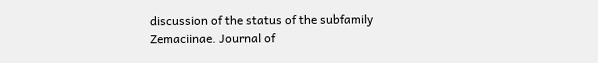discussion of the status of the subfamily Zemaciinae. Journal of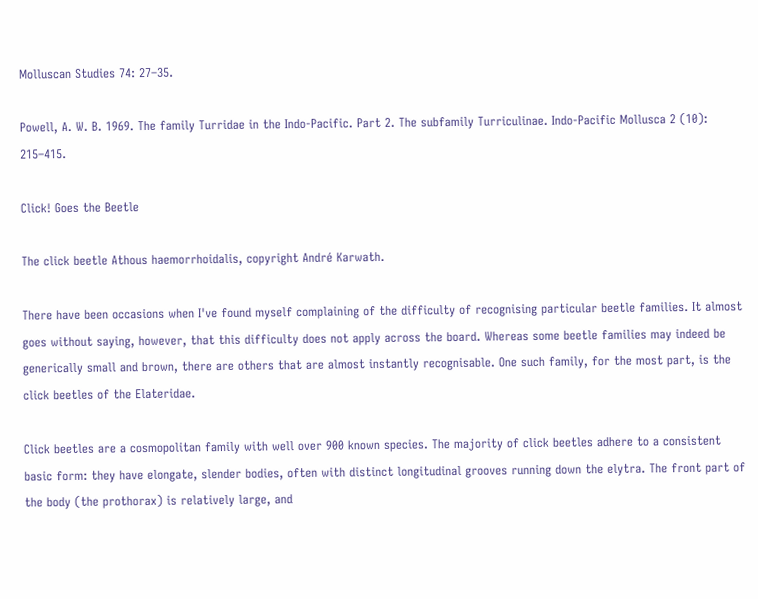Molluscan Studies 74: 27–35.

Powell, A. W. B. 1969. The family Turridae in the Indo-Pacific. Part 2. The subfamily Turriculinae. Indo-Pacific Mollusca 2 (10): 215–415.

Click! Goes the Beetle

The click beetle Athous haemorrhoidalis, copyright André Karwath.

There have been occasions when I've found myself complaining of the difficulty of recognising particular beetle families. It almost goes without saying, however, that this difficulty does not apply across the board. Whereas some beetle families may indeed be generically small and brown, there are others that are almost instantly recognisable. One such family, for the most part, is the click beetles of the Elateridae.

Click beetles are a cosmopolitan family with well over 900 known species. The majority of click beetles adhere to a consistent basic form: they have elongate, slender bodies, often with distinct longitudinal grooves running down the elytra. The front part of the body (the prothorax) is relatively large, and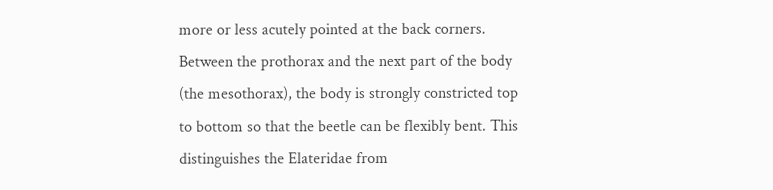more or less acutely pointed at the back corners. Between the prothorax and the next part of the body (the mesothorax), the body is strongly constricted top to bottom so that the beetle can be flexibly bent. This distinguishes the Elateridae from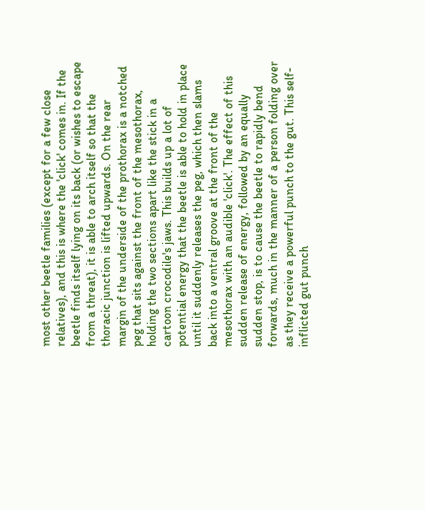most other beetle families (except for a few close relatives), and this is where the 'click' comes in. If the beetle finds itself lying on its back (or wishes to escape from a threat), it is able to arch itself so that the thoracic junction is lifted upwards. On the rear margin of the underside of the prothorax is a notched peg that sits against the front of the mesothorax, holding the two sections apart like the stick in a cartoon crocodile's jaws. This builds up a lot of potential energy that the beetle is able to hold in place until it suddenly releases the peg, which then slams back into a ventral groove at the front of the mesothorax with an audible 'click'. The effect of this sudden release of energy, followed by an equally sudden stop, is to cause the beetle to rapidly bend forwards, much in the manner of a person folding over as they receive a powerful punch to the gut. This self-inflicted gut punch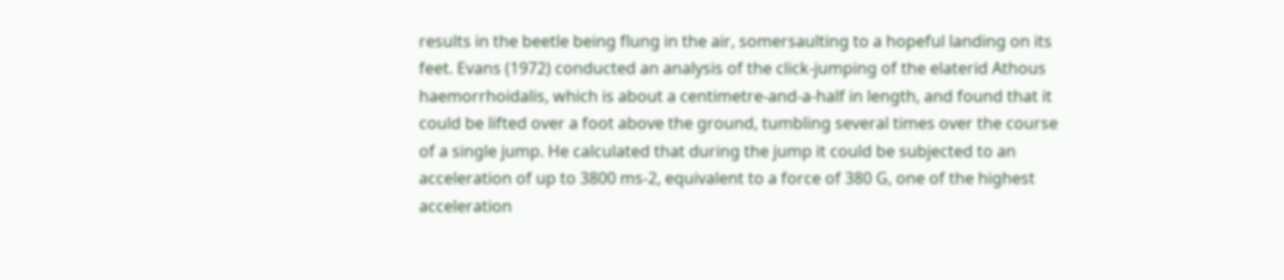results in the beetle being flung in the air, somersaulting to a hopeful landing on its feet. Evans (1972) conducted an analysis of the click-jumping of the elaterid Athous haemorrhoidalis, which is about a centimetre-and-a-half in length, and found that it could be lifted over a foot above the ground, tumbling several times over the course of a single jump. He calculated that during the jump it could be subjected to an acceleration of up to 3800 ms-2, equivalent to a force of 380 G, one of the highest acceleration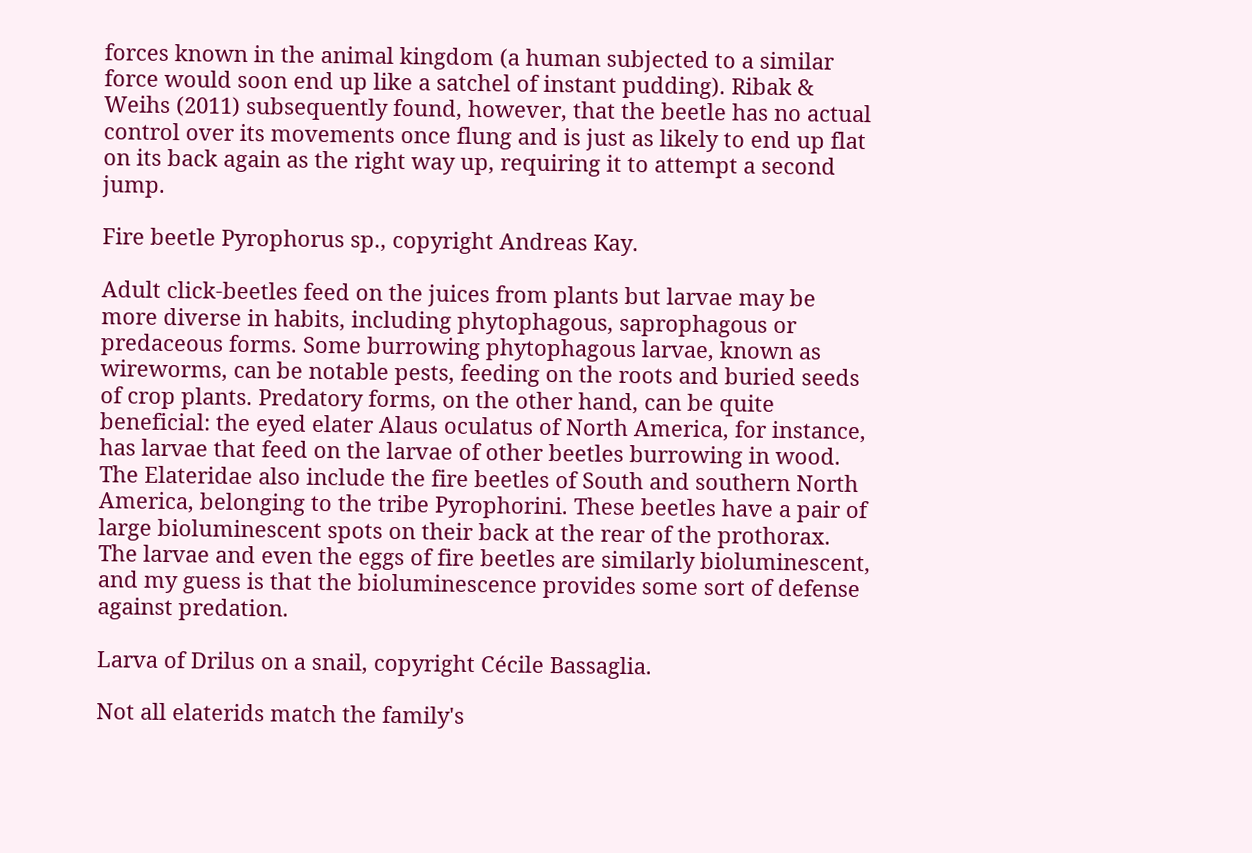forces known in the animal kingdom (a human subjected to a similar force would soon end up like a satchel of instant pudding). Ribak & Weihs (2011) subsequently found, however, that the beetle has no actual control over its movements once flung and is just as likely to end up flat on its back again as the right way up, requiring it to attempt a second jump.

Fire beetle Pyrophorus sp., copyright Andreas Kay.

Adult click-beetles feed on the juices from plants but larvae may be more diverse in habits, including phytophagous, saprophagous or predaceous forms. Some burrowing phytophagous larvae, known as wireworms, can be notable pests, feeding on the roots and buried seeds of crop plants. Predatory forms, on the other hand, can be quite beneficial: the eyed elater Alaus oculatus of North America, for instance, has larvae that feed on the larvae of other beetles burrowing in wood. The Elateridae also include the fire beetles of South and southern North America, belonging to the tribe Pyrophorini. These beetles have a pair of large bioluminescent spots on their back at the rear of the prothorax. The larvae and even the eggs of fire beetles are similarly bioluminescent, and my guess is that the bioluminescence provides some sort of defense against predation.

Larva of Drilus on a snail, copyright Cécile Bassaglia.

Not all elaterids match the family's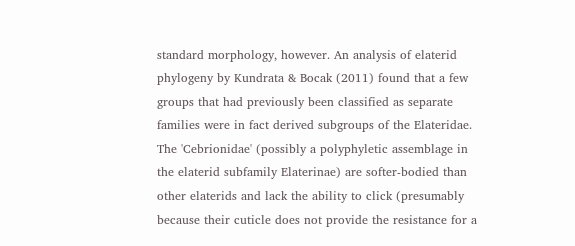standard morphology, however. An analysis of elaterid phylogeny by Kundrata & Bocak (2011) found that a few groups that had previously been classified as separate families were in fact derived subgroups of the Elateridae. The 'Cebrionidae' (possibly a polyphyletic assemblage in the elaterid subfamily Elaterinae) are softer-bodied than other elaterids and lack the ability to click (presumably because their cuticle does not provide the resistance for a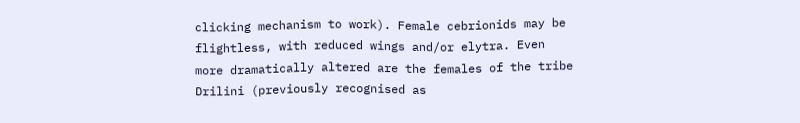clicking mechanism to work). Female cebrionids may be flightless, with reduced wings and/or elytra. Even more dramatically altered are the females of the tribe Drilini (previously recognised as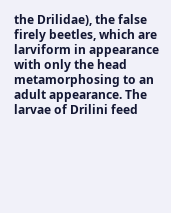the Drilidae), the false firely beetles, which are larviform in appearance with only the head metamorphosing to an adult appearance. The larvae of Drilini feed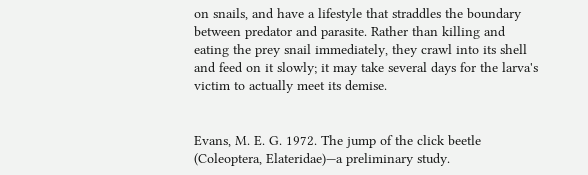on snails, and have a lifestyle that straddles the boundary between predator and parasite. Rather than killing and eating the prey snail immediately, they crawl into its shell and feed on it slowly; it may take several days for the larva's victim to actually meet its demise.


Evans, M. E. G. 1972. The jump of the click beetle (Coleoptera, Elateridae)—a preliminary study.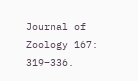Journal of Zoology 167: 319–336.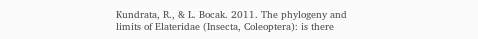Kundrata, R., & L. Bocak. 2011. The phylogeny and limits of Elateridae (Insecta, Coleoptera): is there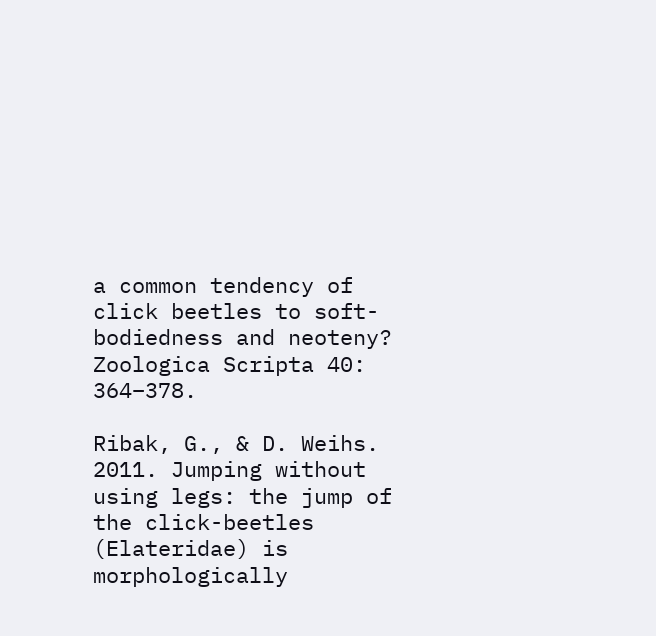a common tendency of click beetles to soft-bodiedness and neoteny? Zoologica Scripta 40: 364–378.

Ribak, G., & D. Weihs. 2011. Jumping without using legs: the jump of the click-beetles (Elateridae) is morphologically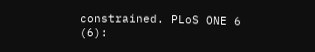constrained. PLoS ONE 6 (6):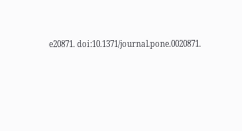e20871. doi:10.1371/journal.pone.0020871.